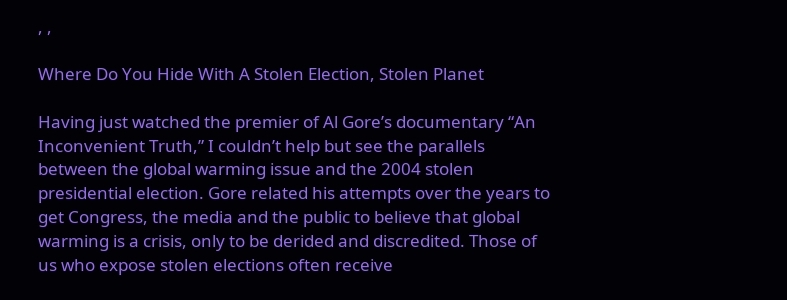, ,

Where Do You Hide With A Stolen Election, Stolen Planet

Having just watched the premier of Al Gore’s documentary “An Inconvenient Truth,” I couldn’t help but see the parallels between the global warming issue and the 2004 stolen presidential election. Gore related his attempts over the years to get Congress, the media and the public to believe that global warming is a crisis, only to be derided and discredited. Those of us who expose stolen elections often receive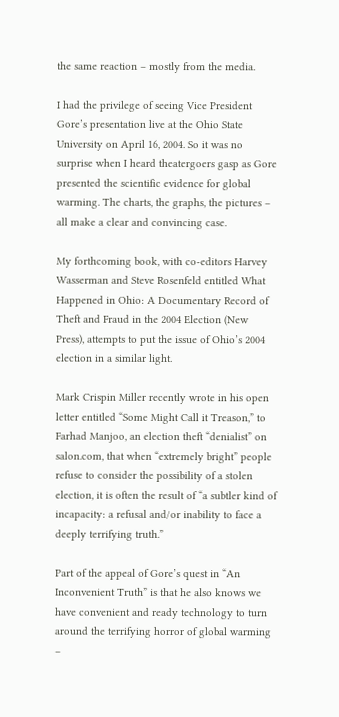the same reaction – mostly from the media.

I had the privilege of seeing Vice President Gore’s presentation live at the Ohio State University on April 16, 2004. So it was no surprise when I heard theatergoers gasp as Gore presented the scientific evidence for global warming. The charts, the graphs, the pictures – all make a clear and convincing case.

My forthcoming book, with co-editors Harvey Wasserman and Steve Rosenfeld entitled What Happened in Ohio: A Documentary Record of Theft and Fraud in the 2004 Election (New Press), attempts to put the issue of Ohio’s 2004 election in a similar light.

Mark Crispin Miller recently wrote in his open letter entitled “Some Might Call it Treason,” to Farhad Manjoo, an election theft “denialist” on salon.com, that when “extremely bright” people refuse to consider the possibility of a stolen election, it is often the result of “a subtler kind of incapacity: a refusal and/or inability to face a deeply terrifying truth.”

Part of the appeal of Gore’s quest in “An Inconvenient Truth” is that he also knows we have convenient and ready technology to turn around the terrifying horror of global warming –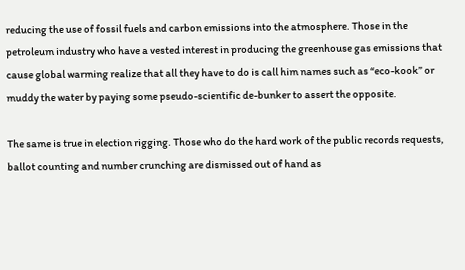reducing the use of fossil fuels and carbon emissions into the atmosphere. Those in the petroleum industry who have a vested interest in producing the greenhouse gas emissions that cause global warming realize that all they have to do is call him names such as “eco-kook” or muddy the water by paying some pseudo-scientific de-bunker to assert the opposite.

The same is true in election rigging. Those who do the hard work of the public records requests, ballot counting and number crunching are dismissed out of hand as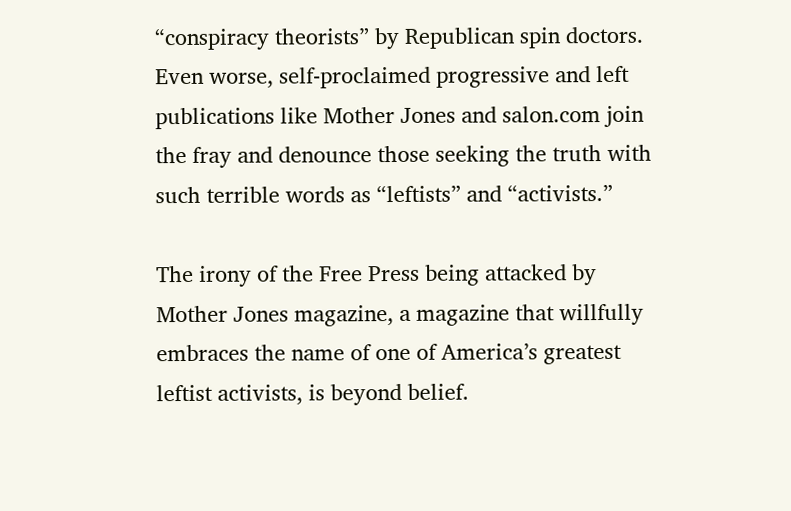“conspiracy theorists” by Republican spin doctors. Even worse, self-proclaimed progressive and left publications like Mother Jones and salon.com join the fray and denounce those seeking the truth with such terrible words as “leftists” and “activists.”

The irony of the Free Press being attacked by Mother Jones magazine, a magazine that willfully embraces the name of one of America’s greatest leftist activists, is beyond belief.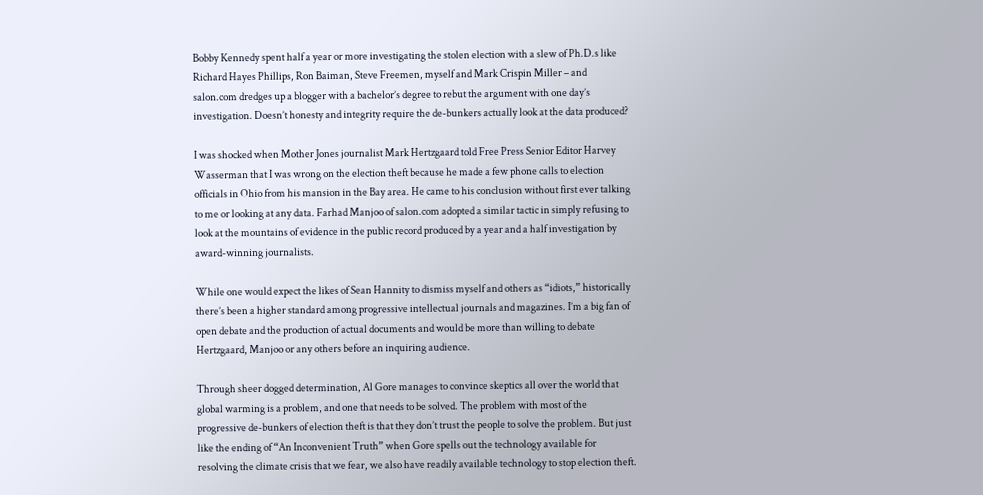Bobby Kennedy spent half a year or more investigating the stolen election with a slew of Ph.D.s like Richard Hayes Phillips, Ron Baiman, Steve Freemen, myself and Mark Crispin Miller – and salon.com dredges up a blogger with a bachelor’s degree to rebut the argument with one day’s investigation. Doesn’t honesty and integrity require the de-bunkers actually look at the data produced?

I was shocked when Mother Jones journalist Mark Hertzgaard told Free Press Senior Editor Harvey Wasserman that I was wrong on the election theft because he made a few phone calls to election officials in Ohio from his mansion in the Bay area. He came to his conclusion without first ever talking to me or looking at any data. Farhad Manjoo of salon.com adopted a similar tactic in simply refusing to look at the mountains of evidence in the public record produced by a year and a half investigation by award-winning journalists.

While one would expect the likes of Sean Hannity to dismiss myself and others as “idiots,” historically there’s been a higher standard among progressive intellectual journals and magazines. I’m a big fan of open debate and the production of actual documents and would be more than willing to debate Hertzgaard, Manjoo or any others before an inquiring audience.

Through sheer dogged determination, Al Gore manages to convince skeptics all over the world that global warming is a problem, and one that needs to be solved. The problem with most of the progressive de-bunkers of election theft is that they don’t trust the people to solve the problem. But just like the ending of “An Inconvenient Truth” when Gore spells out the technology available for resolving the climate crisis that we fear, we also have readily available technology to stop election theft.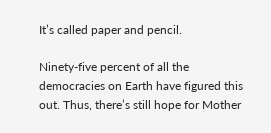It’s called paper and pencil.

Ninety-five percent of all the democracies on Earth have figured this out. Thus, there’s still hope for Mother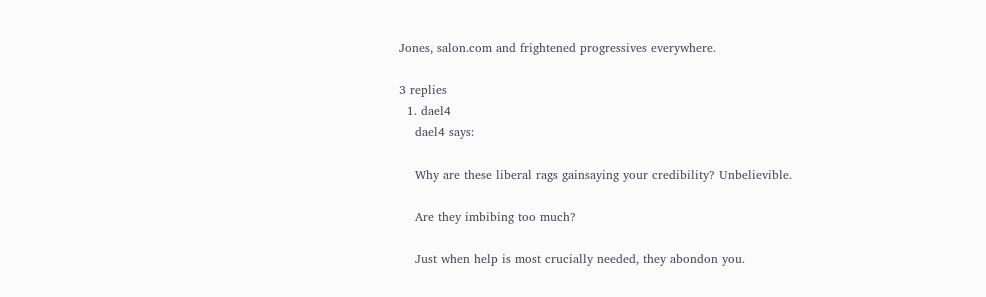Jones, salon.com and frightened progressives everywhere.

3 replies
  1. dael4
    dael4 says:

    Why are these liberal rags gainsaying your credibility? Unbelievible.

    Are they imbibing too much?

    Just when help is most crucially needed, they abondon you.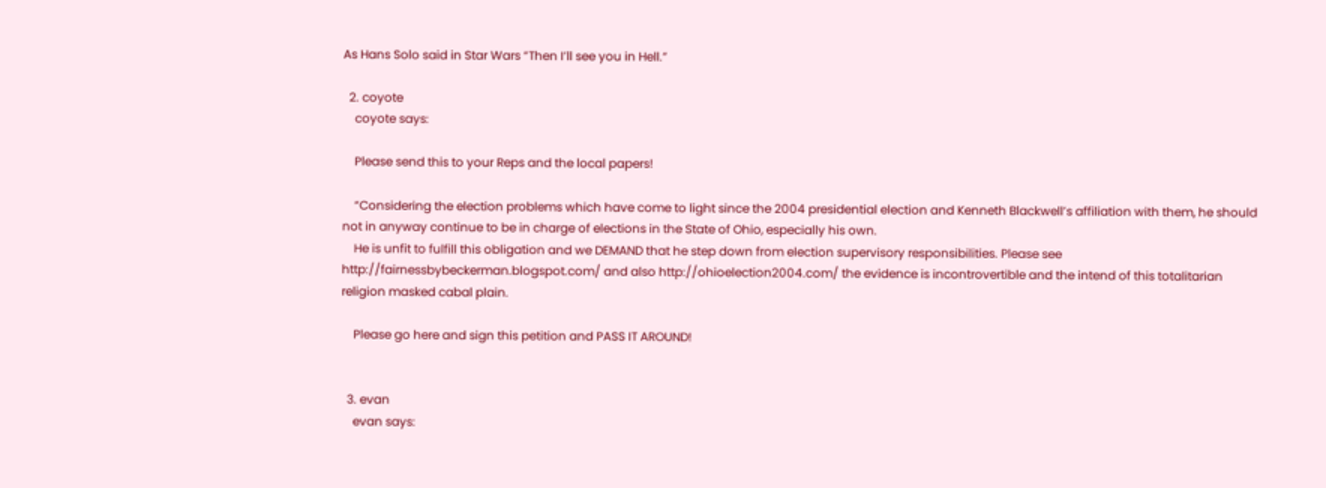As Hans Solo said in Star Wars “Then I’ll see you in Hell.”

  2. coyote
    coyote says:

    Please send this to your Reps and the local papers!

    “Considering the election problems which have come to light since the 2004 presidential election and Kenneth Blackwell’s affiliation with them, he should not in anyway continue to be in charge of elections in the State of Ohio, especially his own.
    He is unfit to fulfill this obligation and we DEMAND that he step down from election supervisory responsibilities. Please see http://fairnessbybeckerman.blogspot.com/ and also http://ohioelection2004.com/ the evidence is incontrovertible and the intend of this totalitarian religion masked cabal plain.

    Please go here and sign this petition and PASS IT AROUND!


  3. evan
    evan says: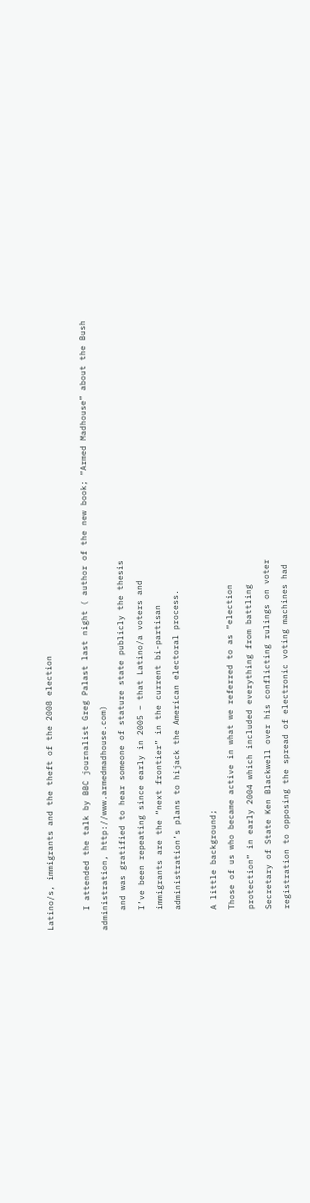Latino/s, immigrants and the theft of the 2008 election

    I attended the talk by BBC journalist Greg Palast last night ( author of the new book; “Armed Madhouse” about the Bush administration, http://www.armedmadhouse.com)
    and was gratified to hear someone of stature state publicly the thesis
    I’ve been repeating since early in 2005 – that Latino/a voters and
    immigrants are the “next frontier” in the current bi-partisan
    administration’s plans to hijack the American electoral process.

    A little background;
    Those of us who became active in what we referred to as “election
    protection” in early 2004 which included everything from battling
    Secretary of State Ken Blackwell over his conflicting rulings on voter
    registration to opposing the spread of electronic voting machines had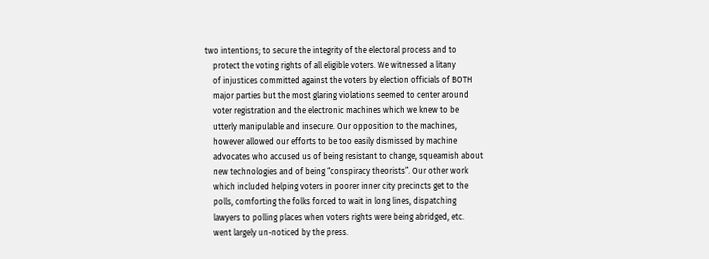two intentions; to secure the integrity of the electoral process and to
    protect the voting rights of all eligible voters. We witnessed a litany
    of injustices committed against the voters by election officials of BOTH
    major parties but the most glaring violations seemed to center around
    voter registration and the electronic machines which we knew to be
    utterly manipulable and insecure. Our opposition to the machines,
    however allowed our efforts to be too easily dismissed by machine
    advocates who accused us of being resistant to change, squeamish about
    new technologies and of being “conspiracy theorists”. Our other work
    which included helping voters in poorer inner city precincts get to the
    polls, comforting the folks forced to wait in long lines, dispatching
    lawyers to polling places when voters rights were being abridged, etc.
    went largely un-noticed by the press.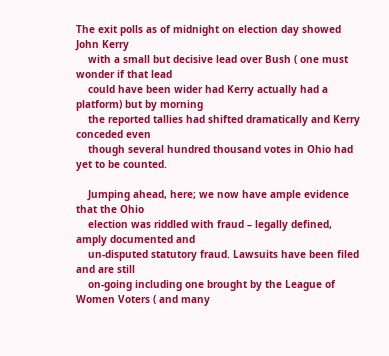The exit polls as of midnight on election day showed John Kerry
    with a small but decisive lead over Bush ( one must wonder if that lead
    could have been wider had Kerry actually had a platform) but by morning
    the reported tallies had shifted dramatically and Kerry conceded even
    though several hundred thousand votes in Ohio had yet to be counted.

    Jumping ahead, here; we now have ample evidence that the Ohio
    election was riddled with fraud – legally defined, amply documented and
    un-disputed statutory fraud. Lawsuits have been filed and are still
    on-going including one brought by the League of Women Voters ( and many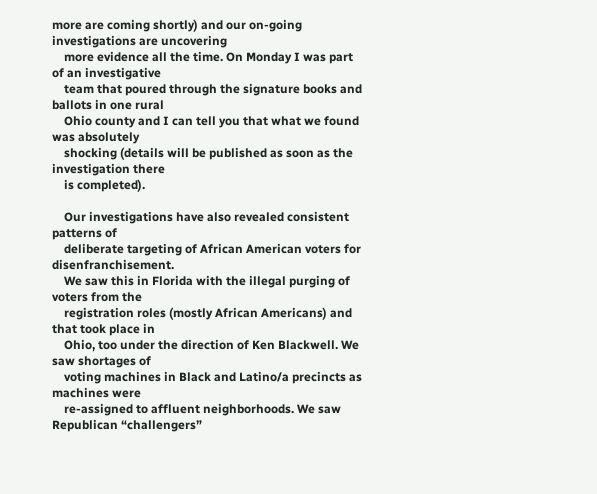more are coming shortly) and our on-going investigations are uncovering
    more evidence all the time. On Monday I was part of an investigative
    team that poured through the signature books and ballots in one rural
    Ohio county and I can tell you that what we found was absolutely
    shocking (details will be published as soon as the investigation there
    is completed).

    Our investigations have also revealed consistent patterns of
    deliberate targeting of African American voters for disenfranchisement.
    We saw this in Florida with the illegal purging of voters from the
    registration roles (mostly African Americans) and that took place in
    Ohio, too under the direction of Ken Blackwell. We saw shortages of
    voting machines in Black and Latino/a precincts as machines were
    re-assigned to affluent neighborhoods. We saw Republican “challengers”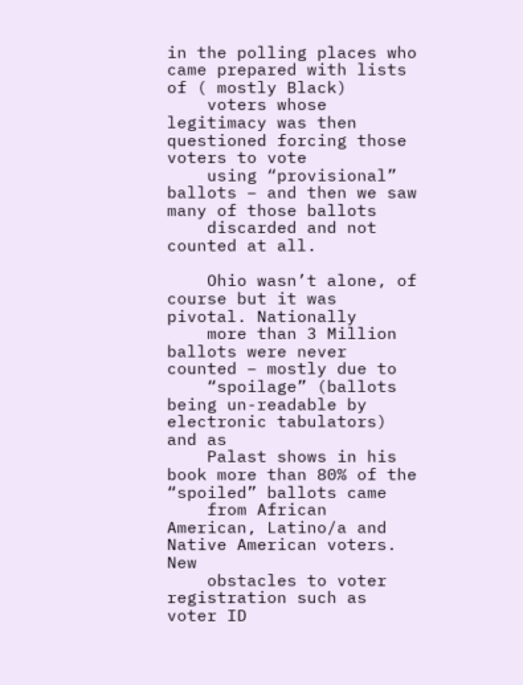in the polling places who came prepared with lists of ( mostly Black)
    voters whose legitimacy was then questioned forcing those voters to vote
    using “provisional” ballots – and then we saw many of those ballots
    discarded and not counted at all.

    Ohio wasn’t alone, of course but it was pivotal. Nationally
    more than 3 Million ballots were never counted – mostly due to
    “spoilage” (ballots being un-readable by electronic tabulators) and as
    Palast shows in his book more than 80% of the “spoiled” ballots came
    from African American, Latino/a and Native American voters. New
    obstacles to voter registration such as voter ID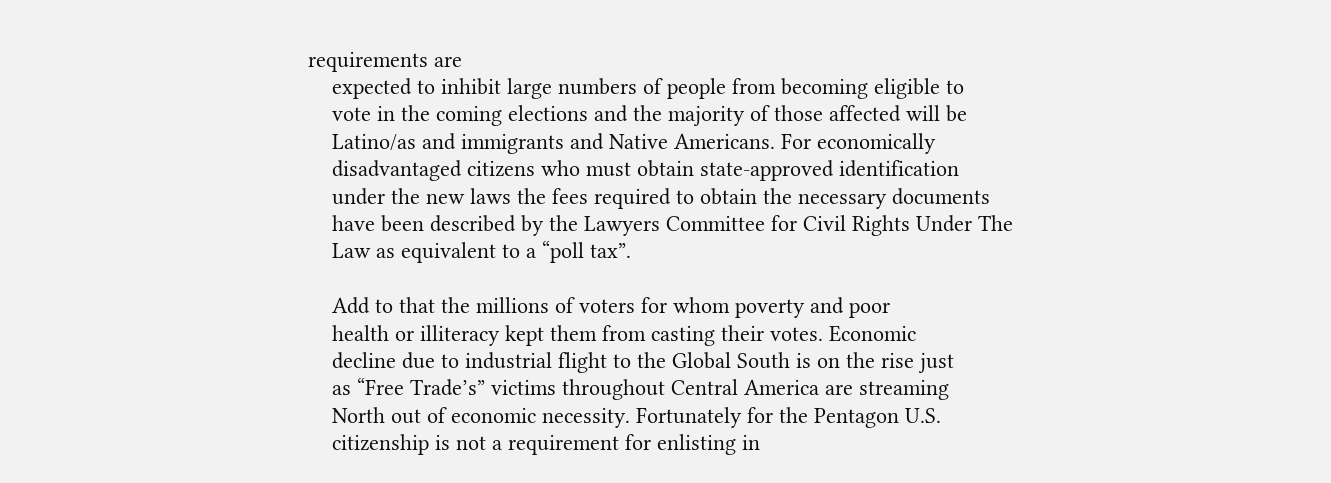requirements are
    expected to inhibit large numbers of people from becoming eligible to
    vote in the coming elections and the majority of those affected will be
    Latino/as and immigrants and Native Americans. For economically
    disadvantaged citizens who must obtain state-approved identification
    under the new laws the fees required to obtain the necessary documents
    have been described by the Lawyers Committee for Civil Rights Under The
    Law as equivalent to a “poll tax”.

    Add to that the millions of voters for whom poverty and poor
    health or illiteracy kept them from casting their votes. Economic
    decline due to industrial flight to the Global South is on the rise just
    as “Free Trade’s” victims throughout Central America are streaming
    North out of economic necessity. Fortunately for the Pentagon U.S.
    citizenship is not a requirement for enlisting in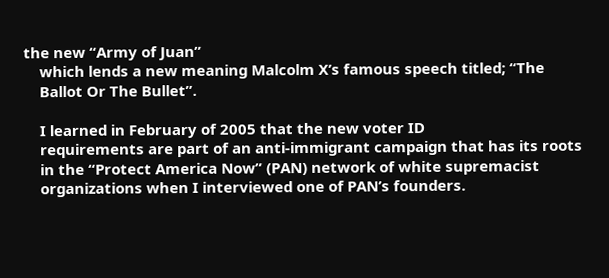the new “Army of Juan”
    which lends a new meaning Malcolm X’s famous speech titled; “The
    Ballot Or The Bullet”.

    I learned in February of 2005 that the new voter ID
    requirements are part of an anti-immigrant campaign that has its roots
    in the “Protect America Now” (PAN) network of white supremacist
    organizations when I interviewed one of PAN’s founders.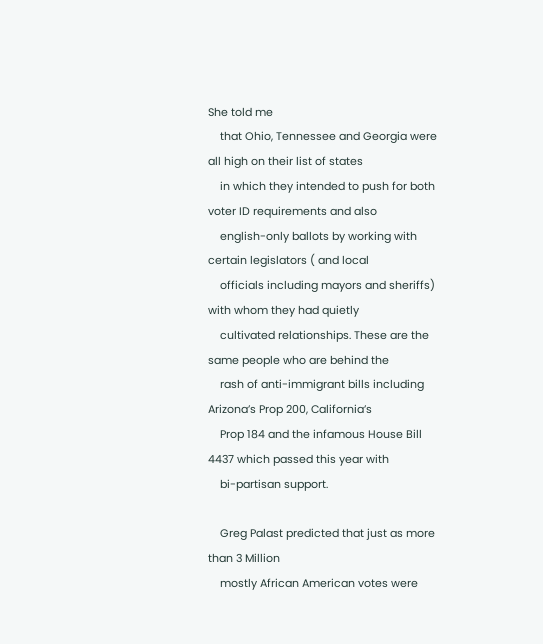She told me
    that Ohio, Tennessee and Georgia were all high on their list of states
    in which they intended to push for both voter ID requirements and also
    english-only ballots by working with certain legislators ( and local
    officials including mayors and sheriffs) with whom they had quietly
    cultivated relationships. These are the same people who are behind the
    rash of anti-immigrant bills including Arizona’s Prop 200, California’s
    Prop 184 and the infamous House Bill 4437 which passed this year with
    bi-partisan support.

    Greg Palast predicted that just as more than 3 Million
    mostly African American votes were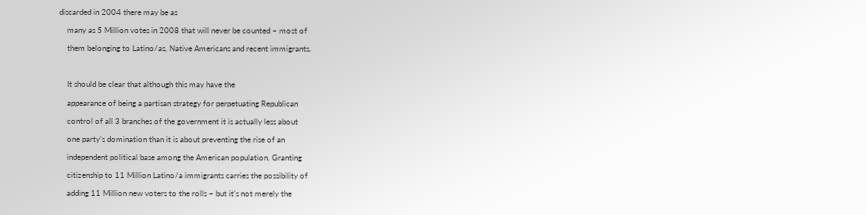discarded in 2004 there may be as
    many as 5 Million votes in 2008 that will never be counted – most of
    them belonging to Latino/as, Native Americans and recent immigrants.

    It should be clear that although this may have the
    appearance of being a partisan strategy for perpetuating Republican
    control of all 3 branches of the government it is actually less about
    one party’s domination than it is about preventing the rise of an
    independent political base among the American population. Granting
    citizenship to 11 Million Latino/a immigrants carries the possibility of
    adding 11 Million new voters to the rolls – but it’s not merely the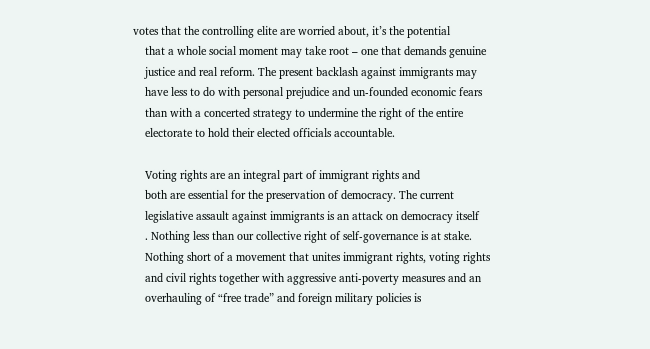votes that the controlling elite are worried about, it’s the potential
    that a whole social moment may take root – one that demands genuine
    justice and real reform. The present backlash against immigrants may
    have less to do with personal prejudice and un-founded economic fears
    than with a concerted strategy to undermine the right of the entire
    electorate to hold their elected officials accountable.

    Voting rights are an integral part of immigrant rights and
    both are essential for the preservation of democracy. The current
    legislative assault against immigrants is an attack on democracy itself
    . Nothing less than our collective right of self-governance is at stake.
    Nothing short of a movement that unites immigrant rights, voting rights
    and civil rights together with aggressive anti-poverty measures and an
    overhauling of “free trade” and foreign military policies is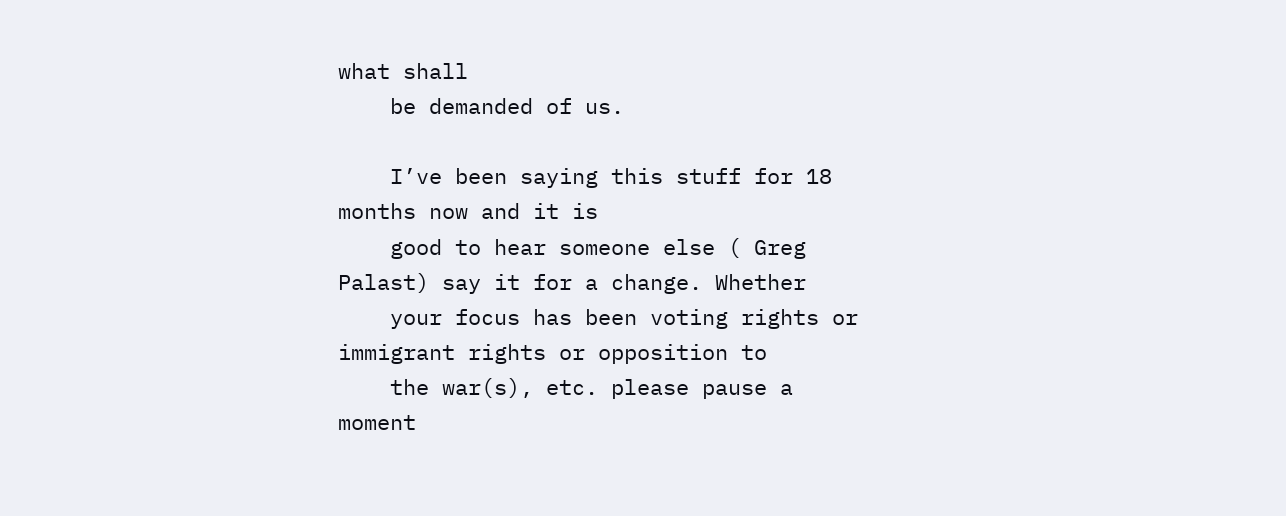what shall
    be demanded of us.

    I’ve been saying this stuff for 18 months now and it is
    good to hear someone else ( Greg Palast) say it for a change. Whether
    your focus has been voting rights or immigrant rights or opposition to
    the war(s), etc. please pause a moment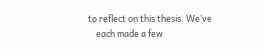to reflect on this thesis. We’ve
    each made a few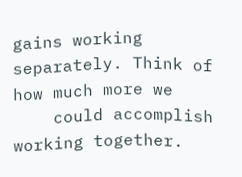gains working separately. Think of how much more we
    could accomplish working together.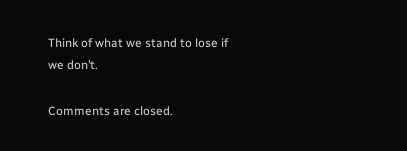Think of what we stand to lose if we don’t.

Comments are closed.